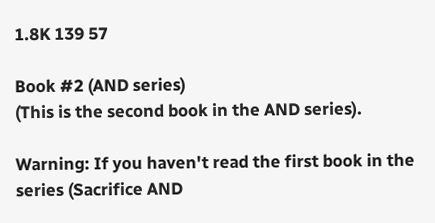1.8K 139 57

Book #2 (AND series)
(This is the second book in the AND series).

Warning: If you haven't read the first book in the series (Sacrifice AND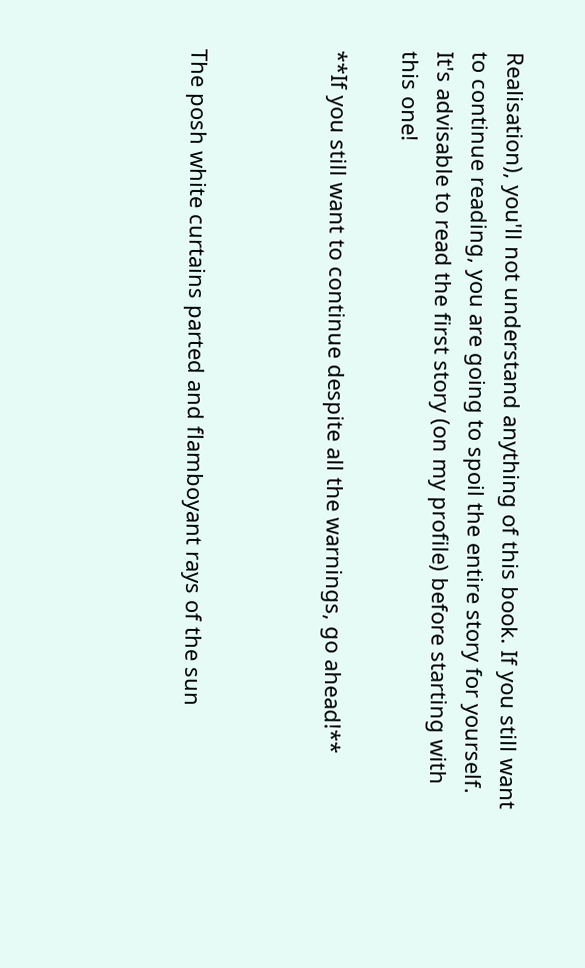Realisation), you'll not understand anything of this book. If you still want to continue reading, you are going to spoil the entire story for yourself. It's advisable to read the first story (on my profile) before starting with this one!

**If you still want to continue despite all the warnings, go ahead!**



The posh white curtains parted and flamboyant rays of the sun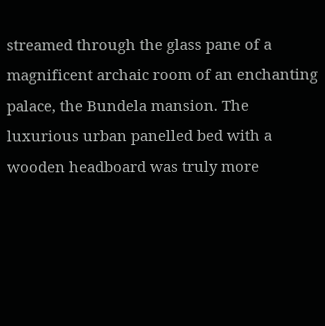streamed through the glass pane of a magnificent archaic room of an enchanting palace, the Bundela mansion. The luxurious urban panelled bed with a wooden headboard was truly more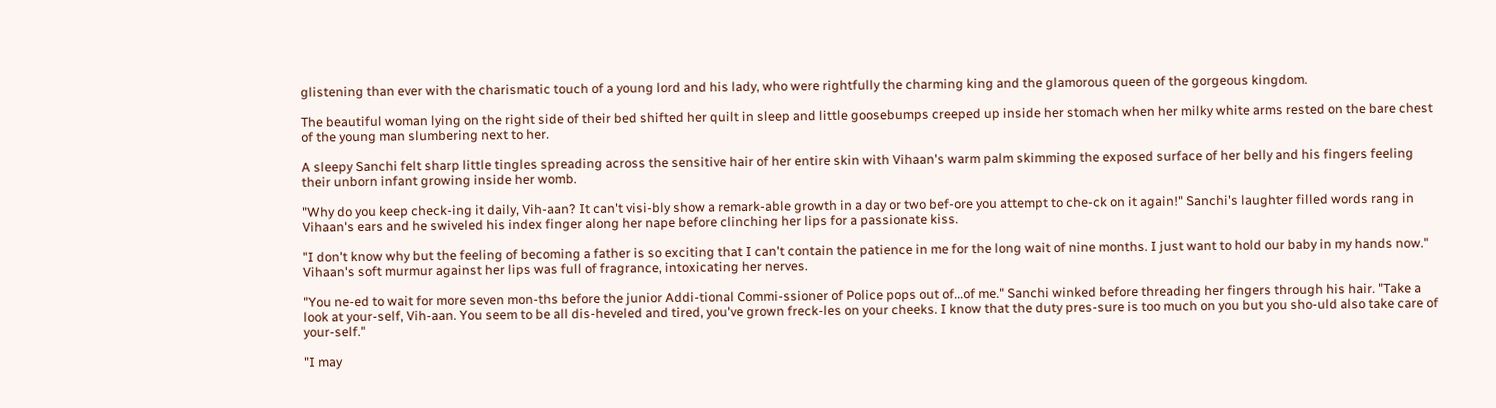glistening than ever with the charismatic touch of a young lord and his lady, who were rightfully the charming king and the glamorous queen of the gorgeous kingdom.

The beautiful woman lying on the right side of their bed shifted her quilt in sleep and little goosebumps creeped up inside her stomach when her milky white arms rested on the bare chest of the young man slumbering next to her.

A sleepy Sanchi felt sharp little tingles spreading across the sensitive hair of her entire skin with Vihaan's warm palm skimming the exposed surface of her belly and his fingers feeling their unborn infant growing inside her womb.

"Why do you keep check-ing it daily, Vih-aan? It can't visi-bly show a remark-able growth in a day or two bef-ore you attempt to che-ck on it again!" Sanchi's laughter filled words rang in Vihaan's ears and he swiveled his index finger along her nape before clinching her lips for a passionate kiss.

"I don't know why but the feeling of becoming a father is so exciting that I can't contain the patience in me for the long wait of nine months. I just want to hold our baby in my hands now." Vihaan's soft murmur against her lips was full of fragrance, intoxicating her nerves.

"You ne-ed to wait for more seven mon-ths before the junior Addi-tional Commi-ssioner of Police pops out of...of me." Sanchi winked before threading her fingers through his hair. "Take a look at your-self, Vih-aan. You seem to be all dis-heveled and tired, you've grown freck-les on your cheeks. I know that the duty pres-sure is too much on you but you sho-uld also take care of your-self."

"I may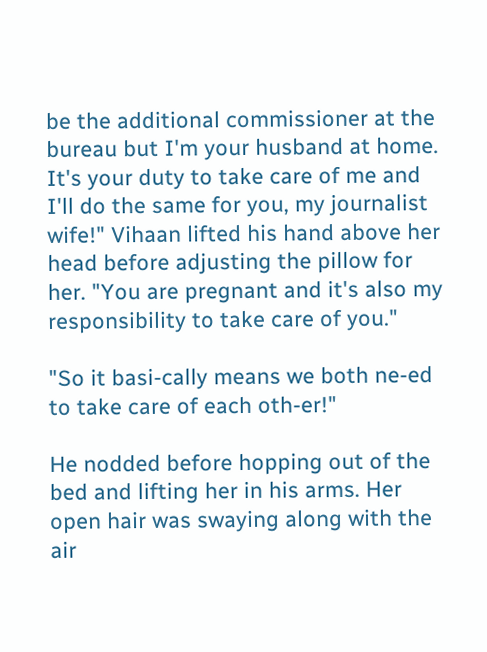be the additional commissioner at the bureau but I'm your husband at home. It's your duty to take care of me and I'll do the same for you, my journalist wife!" Vihaan lifted his hand above her head before adjusting the pillow for her. "You are pregnant and it's also my responsibility to take care of you."

"So it basi-cally means we both ne-ed to take care of each oth-er!"

He nodded before hopping out of the bed and lifting her in his arms. Her open hair was swaying along with the air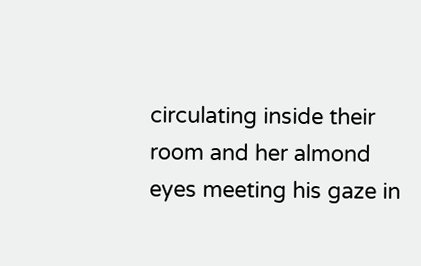circulating inside their room and her almond eyes meeting his gaze in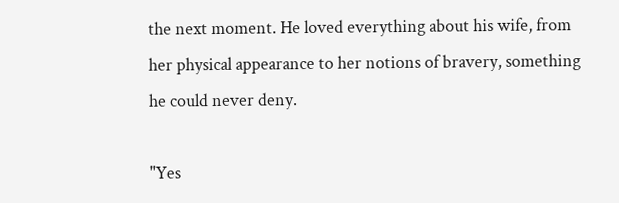the next moment. He loved everything about his wife, from her physical appearance to her notions of bravery, something he could never deny.

"Yes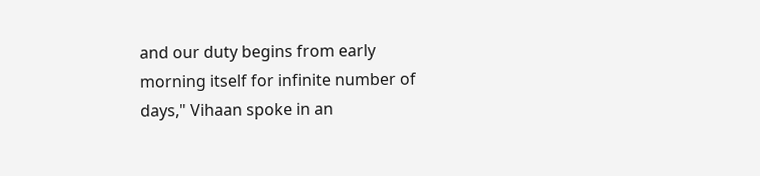and our duty begins from early morning itself for infinite number of days," Vihaan spoke in an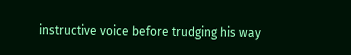instructive voice before trudging his way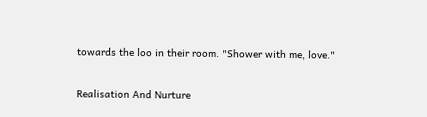towards the loo in their room. "Shower with me, love."

Realisation And Nurture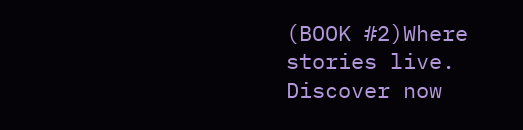(BOOK #2)Where stories live. Discover now